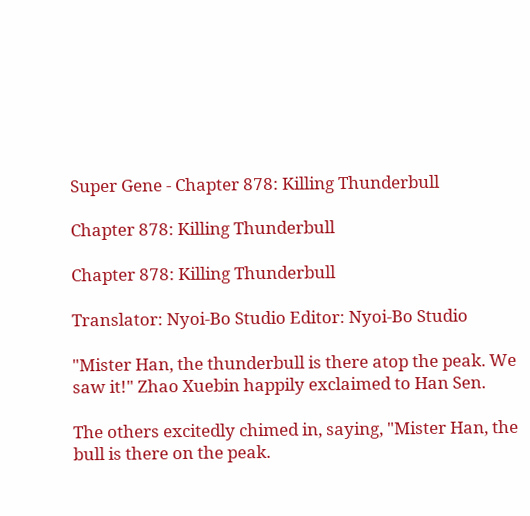Super Gene - Chapter 878: Killing Thunderbull

Chapter 878: Killing Thunderbull

Chapter 878: Killing Thunderbull

Translator: Nyoi-Bo Studio Editor: Nyoi-Bo Studio

"Mister Han, the thunderbull is there atop the peak. We saw it!" Zhao Xuebin happily exclaimed to Han Sen.

The others excitedly chimed in, saying, "Mister Han, the bull is there on the peak.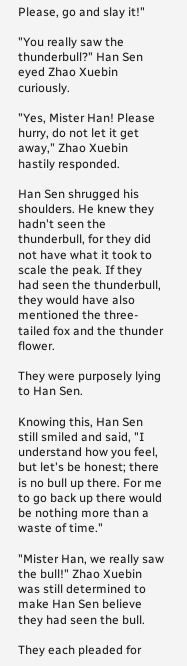Please, go and slay it!"

"You really saw the thunderbull?" Han Sen eyed Zhao Xuebin curiously.

"Yes, Mister Han! Please hurry, do not let it get away," Zhao Xuebin hastily responded.

Han Sen shrugged his shoulders. He knew they hadn't seen the thunderbull, for they did not have what it took to scale the peak. If they had seen the thunderbull, they would have also mentioned the three-tailed fox and the thunder flower.

They were purposely lying to Han Sen.

Knowing this, Han Sen still smiled and said, "I understand how you feel, but let's be honest; there is no bull up there. For me to go back up there would be nothing more than a waste of time."

"Mister Han, we really saw the bull!" Zhao Xuebin was still determined to make Han Sen believe they had seen the bull.

They each pleaded for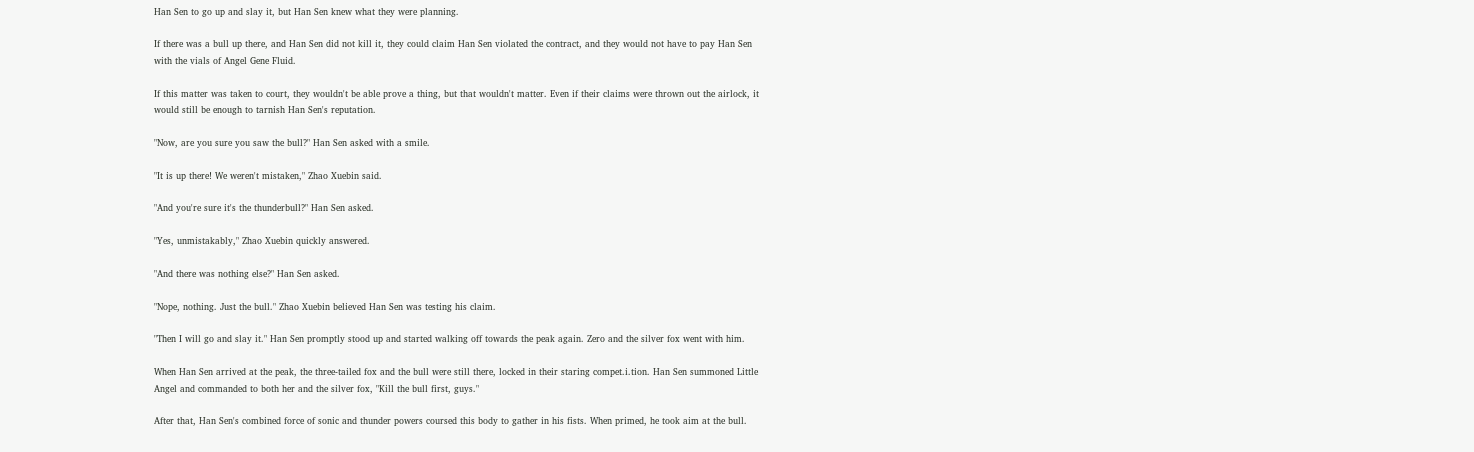Han Sen to go up and slay it, but Han Sen knew what they were planning.

If there was a bull up there, and Han Sen did not kill it, they could claim Han Sen violated the contract, and they would not have to pay Han Sen with the vials of Angel Gene Fluid.

If this matter was taken to court, they wouldn't be able prove a thing, but that wouldn't matter. Even if their claims were thrown out the airlock, it would still be enough to tarnish Han Sen's reputation.

"Now, are you sure you saw the bull?" Han Sen asked with a smile.

"It is up there! We weren't mistaken," Zhao Xuebin said.

"And you're sure it's the thunderbull?" Han Sen asked.

"Yes, unmistakably," Zhao Xuebin quickly answered.

"And there was nothing else?" Han Sen asked.

"Nope, nothing. Just the bull." Zhao Xuebin believed Han Sen was testing his claim.

"Then I will go and slay it." Han Sen promptly stood up and started walking off towards the peak again. Zero and the silver fox went with him.

When Han Sen arrived at the peak, the three-tailed fox and the bull were still there, locked in their staring compet.i.tion. Han Sen summoned Little Angel and commanded to both her and the silver fox, "Kill the bull first, guys."

After that, Han Sen's combined force of sonic and thunder powers coursed this body to gather in his fists. When primed, he took aim at the bull.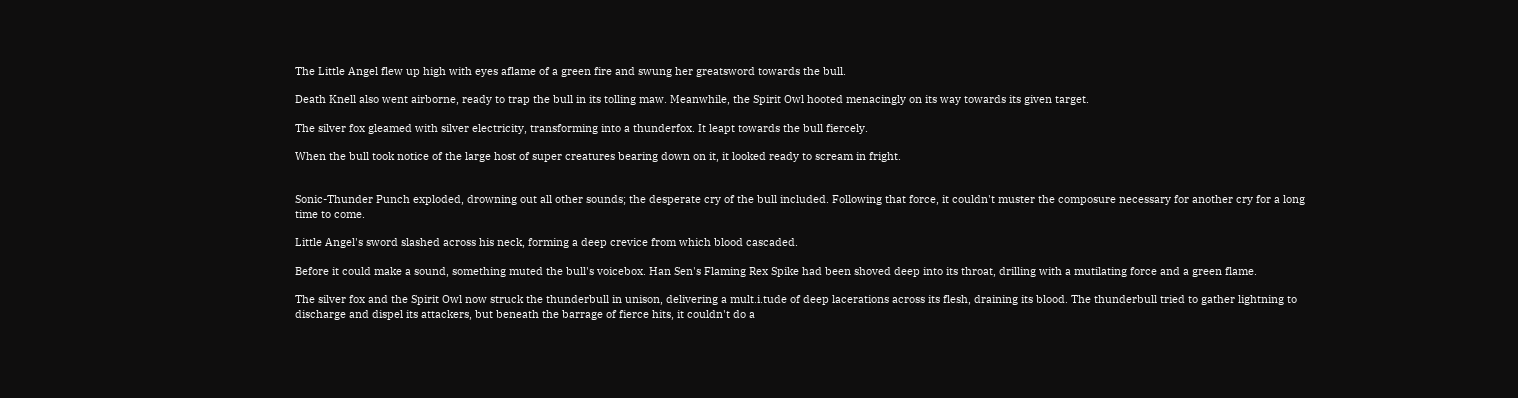The Little Angel flew up high with eyes aflame of a green fire and swung her greatsword towards the bull.

Death Knell also went airborne, ready to trap the bull in its tolling maw. Meanwhile, the Spirit Owl hooted menacingly on its way towards its given target.

The silver fox gleamed with silver electricity, transforming into a thunderfox. It leapt towards the bull fiercely.

When the bull took notice of the large host of super creatures bearing down on it, it looked ready to scream in fright.


Sonic-Thunder Punch exploded, drowning out all other sounds; the desperate cry of the bull included. Following that force, it couldn't muster the composure necessary for another cry for a long time to come.

Little Angel's sword slashed across his neck, forming a deep crevice from which blood cascaded.

Before it could make a sound, something muted the bull's voicebox. Han Sen's Flaming Rex Spike had been shoved deep into its throat, drilling with a mutilating force and a green flame.

The silver fox and the Spirit Owl now struck the thunderbull in unison, delivering a mult.i.tude of deep lacerations across its flesh, draining its blood. The thunderbull tried to gather lightning to discharge and dispel its attackers, but beneath the barrage of fierce hits, it couldn't do a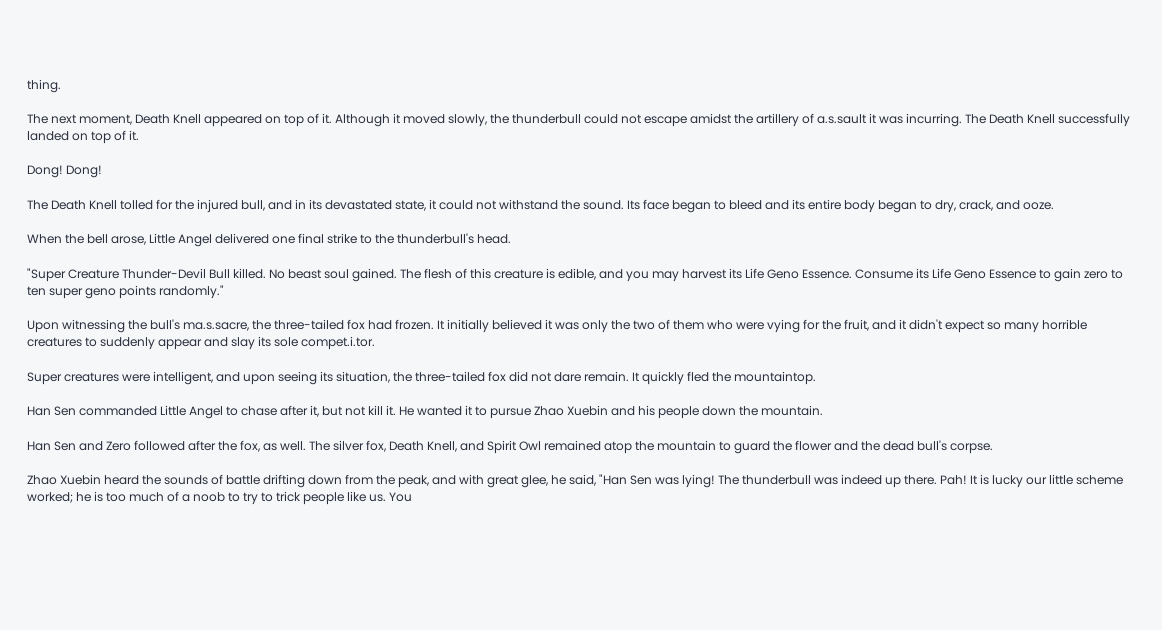thing.

The next moment, Death Knell appeared on top of it. Although it moved slowly, the thunderbull could not escape amidst the artillery of a.s.sault it was incurring. The Death Knell successfully landed on top of it.

Dong! Dong!

The Death Knell tolled for the injured bull, and in its devastated state, it could not withstand the sound. Its face began to bleed and its entire body began to dry, crack, and ooze.

When the bell arose, Little Angel delivered one final strike to the thunderbull's head.

"Super Creature Thunder-Devil Bull killed. No beast soul gained. The flesh of this creature is edible, and you may harvest its Life Geno Essence. Consume its Life Geno Essence to gain zero to ten super geno points randomly."

Upon witnessing the bull's ma.s.sacre, the three-tailed fox had frozen. It initially believed it was only the two of them who were vying for the fruit, and it didn't expect so many horrible creatures to suddenly appear and slay its sole compet.i.tor.

Super creatures were intelligent, and upon seeing its situation, the three-tailed fox did not dare remain. It quickly fled the mountaintop.

Han Sen commanded Little Angel to chase after it, but not kill it. He wanted it to pursue Zhao Xuebin and his people down the mountain.

Han Sen and Zero followed after the fox, as well. The silver fox, Death Knell, and Spirit Owl remained atop the mountain to guard the flower and the dead bull's corpse.

Zhao Xuebin heard the sounds of battle drifting down from the peak, and with great glee, he said, "Han Sen was lying! The thunderbull was indeed up there. Pah! It is lucky our little scheme worked; he is too much of a noob to try to trick people like us. You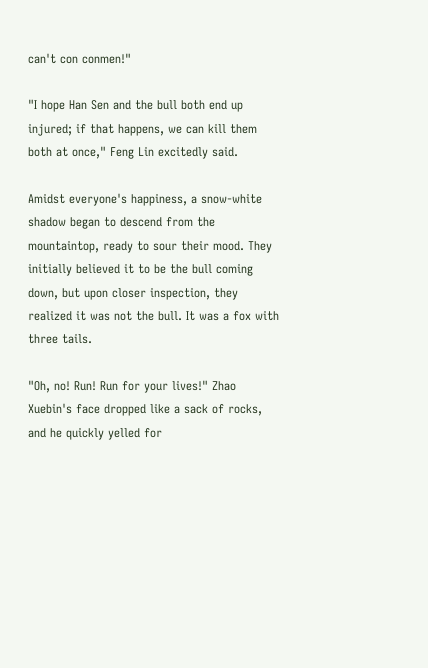can't con conmen!"

"I hope Han Sen and the bull both end up injured; if that happens, we can kill them both at once," Feng Lin excitedly said.

Amidst everyone's happiness, a snow-white shadow began to descend from the mountaintop, ready to sour their mood. They initially believed it to be the bull coming down, but upon closer inspection, they realized it was not the bull. It was a fox with three tails.

"Oh, no! Run! Run for your lives!" Zhao Xuebin's face dropped like a sack of rocks, and he quickly yelled for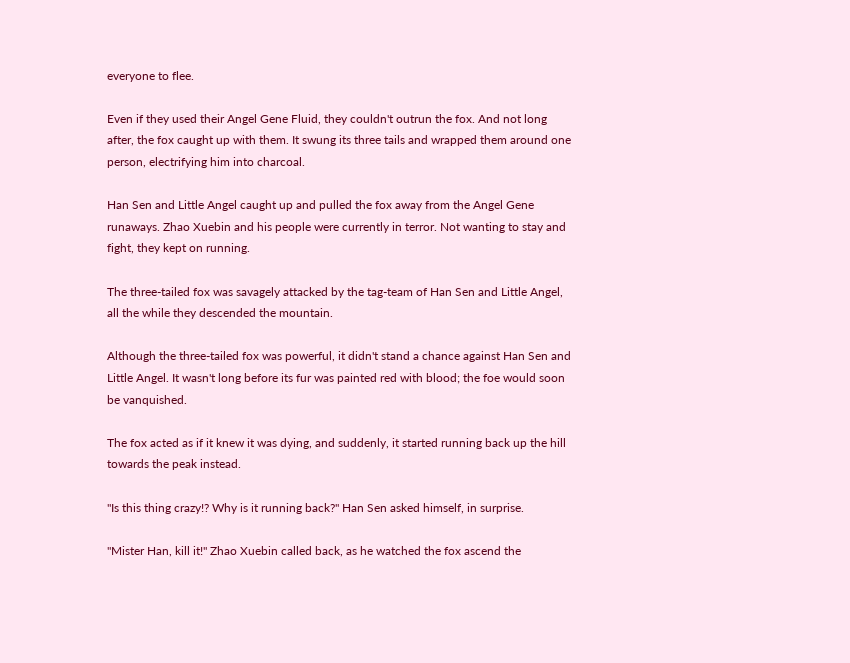everyone to flee.

Even if they used their Angel Gene Fluid, they couldn't outrun the fox. And not long after, the fox caught up with them. It swung its three tails and wrapped them around one person, electrifying him into charcoal.

Han Sen and Little Angel caught up and pulled the fox away from the Angel Gene runaways. Zhao Xuebin and his people were currently in terror. Not wanting to stay and fight, they kept on running.

The three-tailed fox was savagely attacked by the tag-team of Han Sen and Little Angel, all the while they descended the mountain.

Although the three-tailed fox was powerful, it didn't stand a chance against Han Sen and Little Angel. It wasn't long before its fur was painted red with blood; the foe would soon be vanquished.

The fox acted as if it knew it was dying, and suddenly, it started running back up the hill towards the peak instead.

"Is this thing crazy!? Why is it running back?" Han Sen asked himself, in surprise.

"Mister Han, kill it!" Zhao Xuebin called back, as he watched the fox ascend the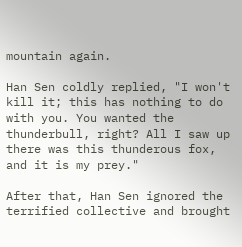mountain again.

Han Sen coldly replied, "I won't kill it; this has nothing to do with you. You wanted the thunderbull, right? All I saw up there was this thunderous fox, and it is my prey."

After that, Han Sen ignored the terrified collective and brought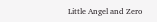Little Angel and Zero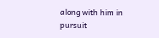along with him in pursuit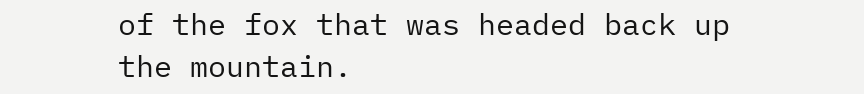of the fox that was headed back up the mountain.